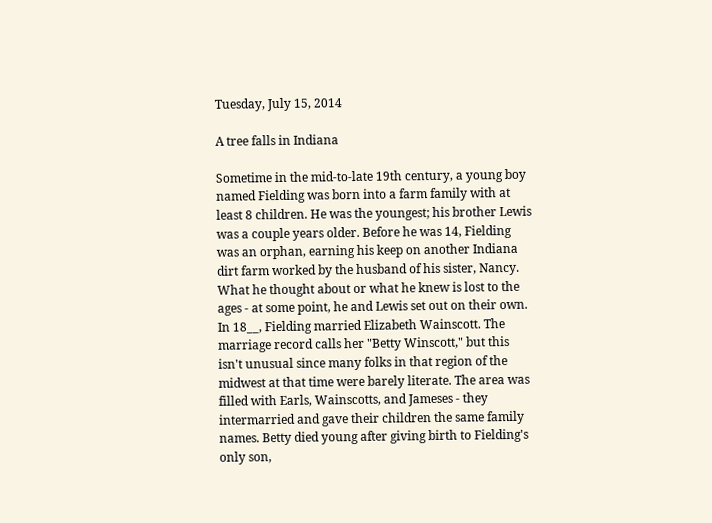Tuesday, July 15, 2014

A tree falls in Indiana

Sometime in the mid-to-late 19th century, a young boy named Fielding was born into a farm family with at least 8 children. He was the youngest; his brother Lewis was a couple years older. Before he was 14, Fielding was an orphan, earning his keep on another Indiana dirt farm worked by the husband of his sister, Nancy. What he thought about or what he knew is lost to the ages - at some point, he and Lewis set out on their own. In 18__, Fielding married Elizabeth Wainscott. The marriage record calls her "Betty Winscott," but this isn't unusual since many folks in that region of the midwest at that time were barely literate. The area was filled with Earls, Wainscotts, and Jameses - they intermarried and gave their children the same family names. Betty died young after giving birth to Fielding's only son,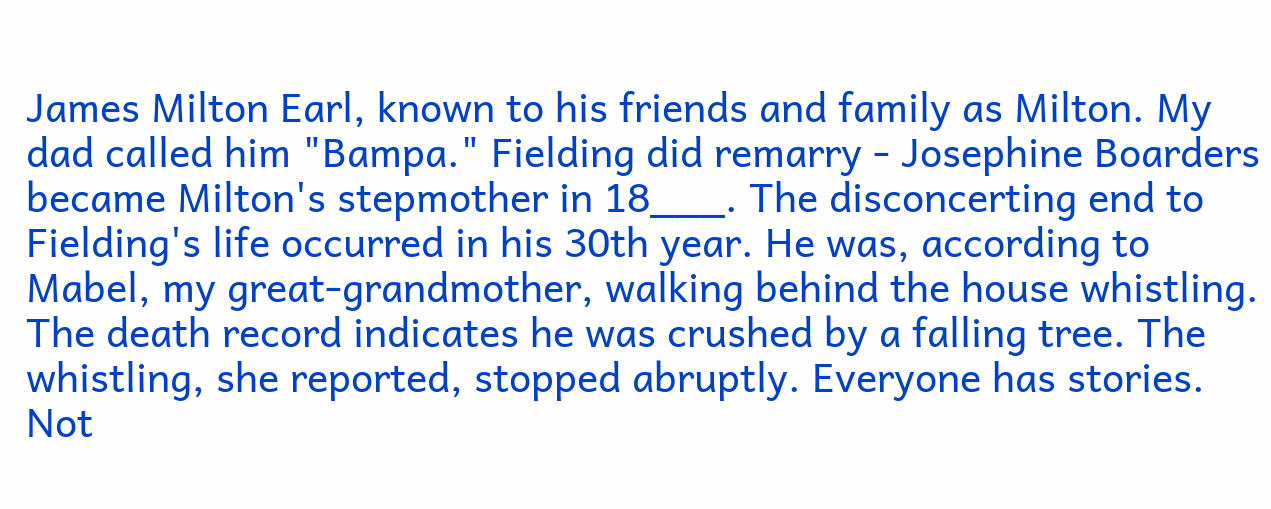James Milton Earl, known to his friends and family as Milton. My dad called him "Bampa." Fielding did remarry - Josephine Boarders became Milton's stepmother in 18___. The disconcerting end to Fielding's life occurred in his 30th year. He was, according to Mabel, my great-grandmother, walking behind the house whistling. The death record indicates he was crushed by a falling tree. The whistling, she reported, stopped abruptly. Everyone has stories. Not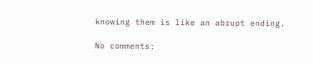knowing them is like an abrupt ending.

No comments: